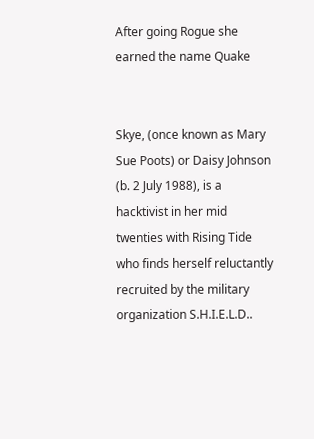After going Rogue she earned the name Quake


Skye, (once known as Mary Sue Poots) or Daisy Johnson (b. 2 July 1988), is a hacktivist in her mid twenties with Rising Tide who finds herself reluctantly recruited by the military organization S.H.I.E.L.D..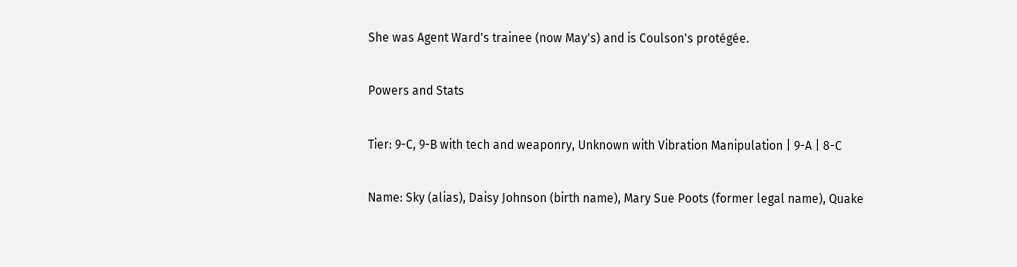She was Agent Ward's trainee (now May's) and is Coulson's protégée.

Powers and Stats

Tier: 9-C, 9-B with tech and weaponry, Unknown with Vibration Manipulation | 9-A | 8-C

Name: Sky (alias), Daisy Johnson (birth name), Mary Sue Poots (former legal name), Quake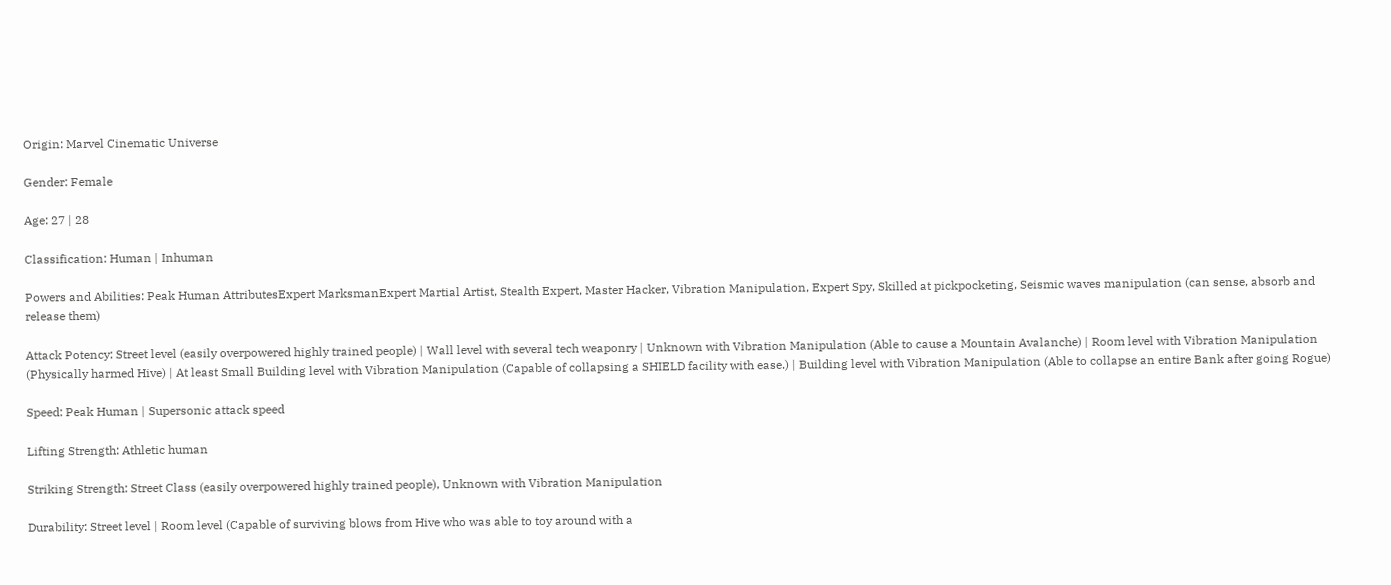Origin: Marvel Cinematic Universe

Gender: Female

Age: 27 | 28

Classification: Human | Inhuman

Powers and Abilities: Peak Human AttributesExpert MarksmanExpert Martial Artist, Stealth Expert, Master Hacker, Vibration Manipulation, Expert Spy, Skilled at pickpocketing, Seismic waves manipulation (can sense, absorb and release them)

Attack Potency: Street level (easily overpowered highly trained people) | Wall level with several tech weaponry | Unknown with Vibration Manipulation (Able to cause a Mountain Avalanche) | Room level with Vibration Manipulation (Physically harmed Hive) | At least Small Building level with Vibration Manipulation (Capable of collapsing a SHIELD facility with ease.) | Building level with Vibration Manipulation (Able to collapse an entire Bank after going Rogue)

Speed: Peak Human | Supersonic attack speed

Lifting Strength: Athletic human

Striking Strength: Street Class (easily overpowered highly trained people), Unknown with Vibration Manipulation

Durability: Street level | Room level (Capable of surviving blows from Hive who was able to toy around with a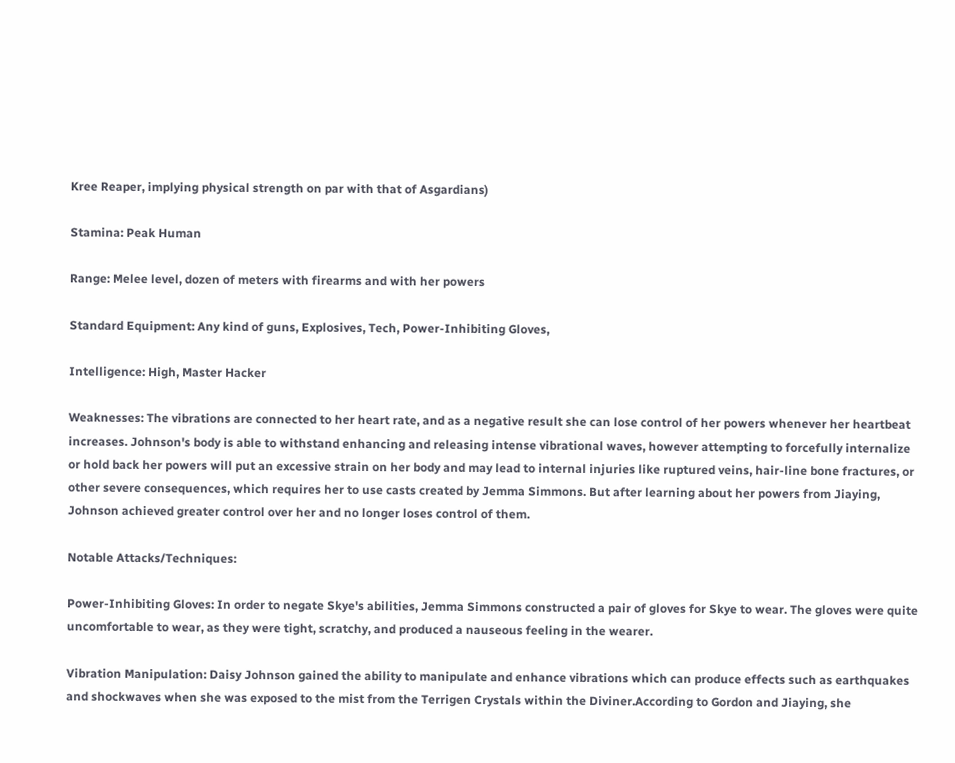Kree Reaper, implying physical strength on par with that of Asgardians)

Stamina: Peak Human

Range: Melee level, dozen of meters with firearms and with her powers

Standard Equipment: Any kind of guns, Explosives, Tech, Power-Inhibiting Gloves,

Intelligence: High, Master Hacker

Weaknesses: The vibrations are connected to her heart rate, and as a negative result she can lose control of her powers whenever her heartbeat increases. Johnson's body is able to withstand enhancing and releasing intense vibrational waves, however attempting to forcefully internalize or hold back her powers will put an excessive strain on her body and may lead to internal injuries like ruptured veins, hair-line bone fractures, or other severe consequences, which requires her to use casts created by Jemma Simmons. But after learning about her powers from Jiaying, Johnson achieved greater control over her and no longer loses control of them.

Notable Attacks/Techniques:

Power-Inhibiting Gloves: In order to negate Skye's abilities, Jemma Simmons constructed a pair of gloves for Skye to wear. The gloves were quite uncomfortable to wear, as they were tight, scratchy, and produced a nauseous feeling in the wearer.

Vibration Manipulation: Daisy Johnson gained the ability to manipulate and enhance vibrations which can produce effects such as earthquakes and shockwaves when she was exposed to the mist from the Terrigen Crystals within the Diviner.According to Gordon and Jiaying, she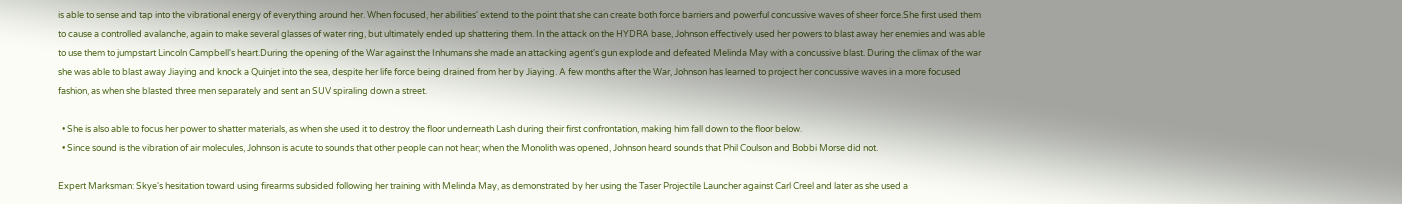is able to sense and tap into the vibrational energy of everything around her. When focused, her abilities' extend to the point that she can create both force barriers and powerful concussive waves of sheer force.She first used them to cause a controlled avalanche, again to make several glasses of water ring, but ultimately ended up shattering them. In the attack on the HYDRA base, Johnson effectively used her powers to blast away her enemies and was able to use them to jumpstart Lincoln Campbell's heart.During the opening of the War against the Inhumans she made an attacking agent's gun explode and defeated Melinda May with a concussive blast. During the climax of the war she was able to blast away Jiaying and knock a Quinjet into the sea, despite her life force being drained from her by Jiaying. A few months after the War, Johnson has learned to project her concussive waves in a more focused fashion, as when she blasted three men separately and sent an SUV spiraling down a street.

  • She is also able to focus her power to shatter materials, as when she used it to destroy the floor underneath Lash during their first confrontation, making him fall down to the floor below.
  • Since sound is the vibration of air molecules, Johnson is acute to sounds that other people can not hear; when the Monolith was opened, Johnson heard sounds that Phil Coulson and Bobbi Morse did not.

Expert Marksman: Skye's hesitation toward using firearms subsided following her training with Melinda May, as demonstrated by her using the Taser Projectile Launcher against Carl Creel and later as she used a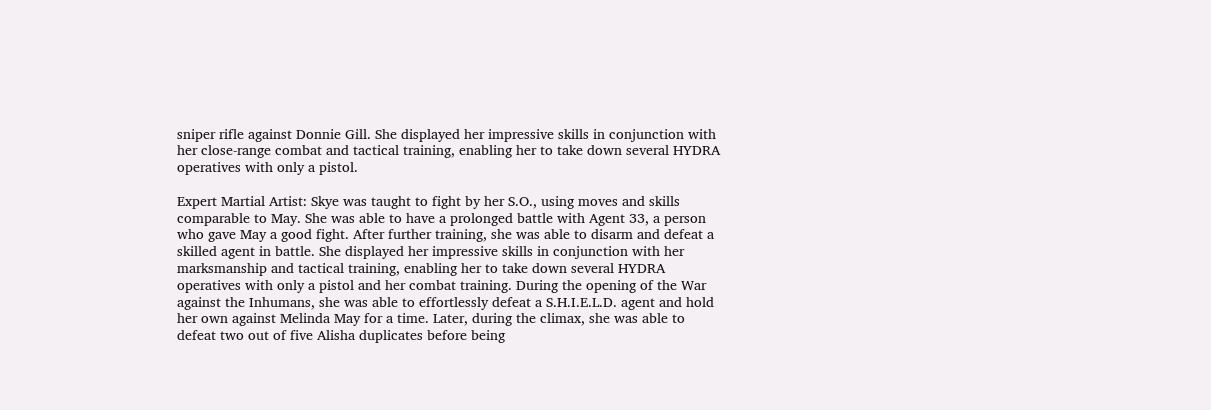sniper rifle against Donnie Gill. She displayed her impressive skills in conjunction with her close-range combat and tactical training, enabling her to take down several HYDRA operatives with only a pistol.

Expert Martial Artist: Skye was taught to fight by her S.O., using moves and skills comparable to May. She was able to have a prolonged battle with Agent 33, a person who gave May a good fight. After further training, she was able to disarm and defeat a skilled agent in battle. She displayed her impressive skills in conjunction with her marksmanship and tactical training, enabling her to take down several HYDRA operatives with only a pistol and her combat training. During the opening of the War against the Inhumans, she was able to effortlessly defeat a S.H.I.E.L.D. agent and hold her own against Melinda May for a time. Later, during the climax, she was able to defeat two out of five Alisha duplicates before being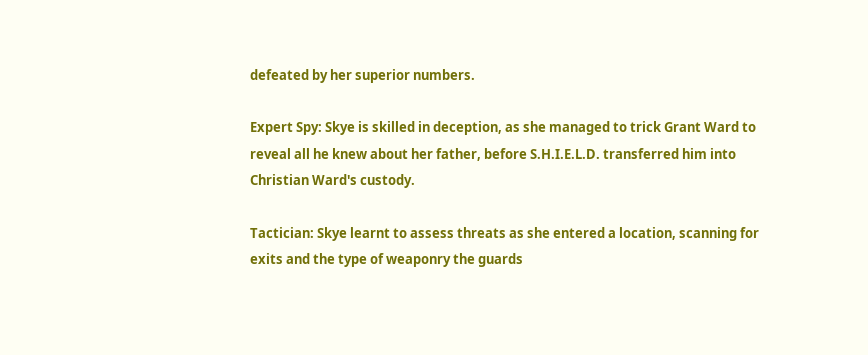defeated by her superior numbers.

Expert Spy: Skye is skilled in deception, as she managed to trick Grant Ward to reveal all he knew about her father, before S.H.I.E.L.D. transferred him into Christian Ward's custody.

Tactician: Skye learnt to assess threats as she entered a location, scanning for exits and the type of weaponry the guards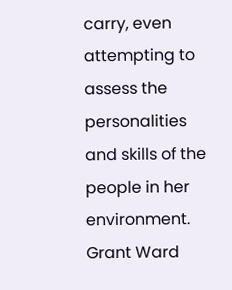carry, even attempting to assess the personalities and skills of the people in her environment. Grant Ward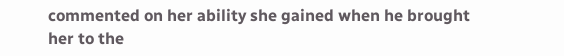commented on her ability she gained when he brought her to the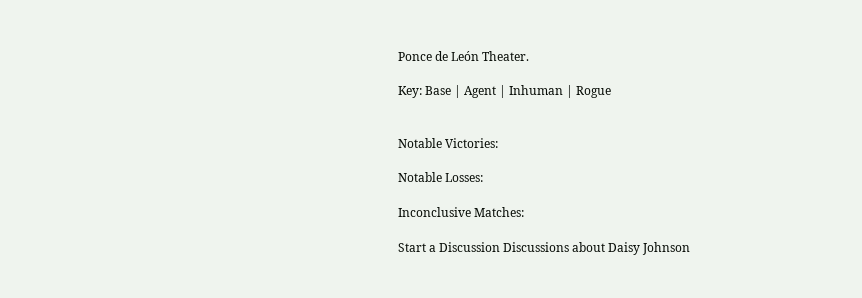Ponce de León Theater.

Key: Base | Agent | Inhuman | Rogue


Notable Victories:

Notable Losses:

Inconclusive Matches:

Start a Discussion Discussions about Daisy Johnson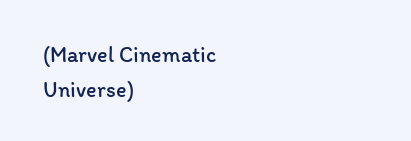(Marvel Cinematic Universe)